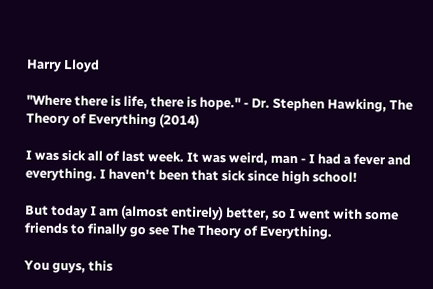Harry Lloyd

"Where there is life, there is hope." - Dr. Stephen Hawking, The Theory of Everything (2014)

I was sick all of last week. It was weird, man - I had a fever and everything. I haven't been that sick since high school!

But today I am (almost entirely) better, so I went with some friends to finally go see The Theory of Everything.

You guys, this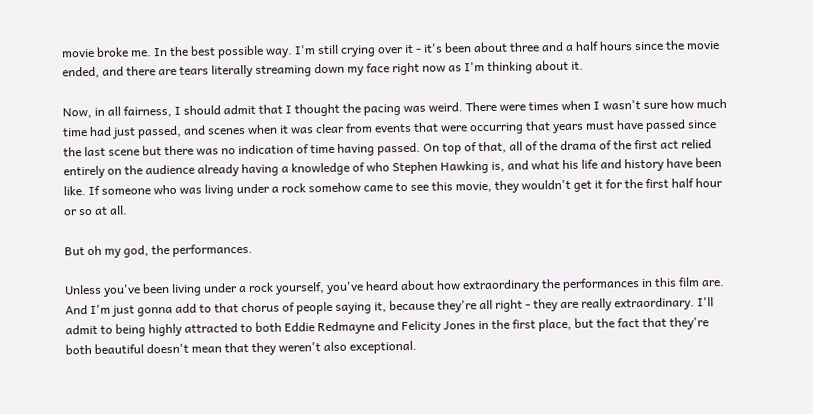movie broke me. In the best possible way. I'm still crying over it - it's been about three and a half hours since the movie ended, and there are tears literally streaming down my face right now as I'm thinking about it.

Now, in all fairness, I should admit that I thought the pacing was weird. There were times when I wasn't sure how much time had just passed, and scenes when it was clear from events that were occurring that years must have passed since the last scene but there was no indication of time having passed. On top of that, all of the drama of the first act relied entirely on the audience already having a knowledge of who Stephen Hawking is, and what his life and history have been like. If someone who was living under a rock somehow came to see this movie, they wouldn't get it for the first half hour or so at all.

But oh my god, the performances.

Unless you've been living under a rock yourself, you've heard about how extraordinary the performances in this film are. And I'm just gonna add to that chorus of people saying it, because they're all right - they are really extraordinary. I'll admit to being highly attracted to both Eddie Redmayne and Felicity Jones in the first place, but the fact that they're both beautiful doesn't mean that they weren't also exceptional.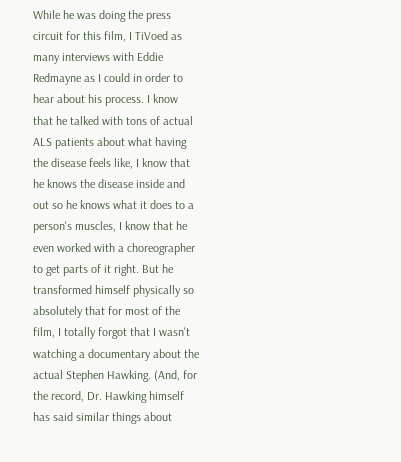While he was doing the press circuit for this film, I TiVoed as many interviews with Eddie Redmayne as I could in order to hear about his process. I know that he talked with tons of actual ALS patients about what having the disease feels like, I know that he knows the disease inside and out so he knows what it does to a person's muscles, I know that he even worked with a choreographer to get parts of it right. But he transformed himself physically so absolutely that for most of the film, I totally forgot that I wasn't watching a documentary about the actual Stephen Hawking. (And, for the record, Dr. Hawking himself has said similar things about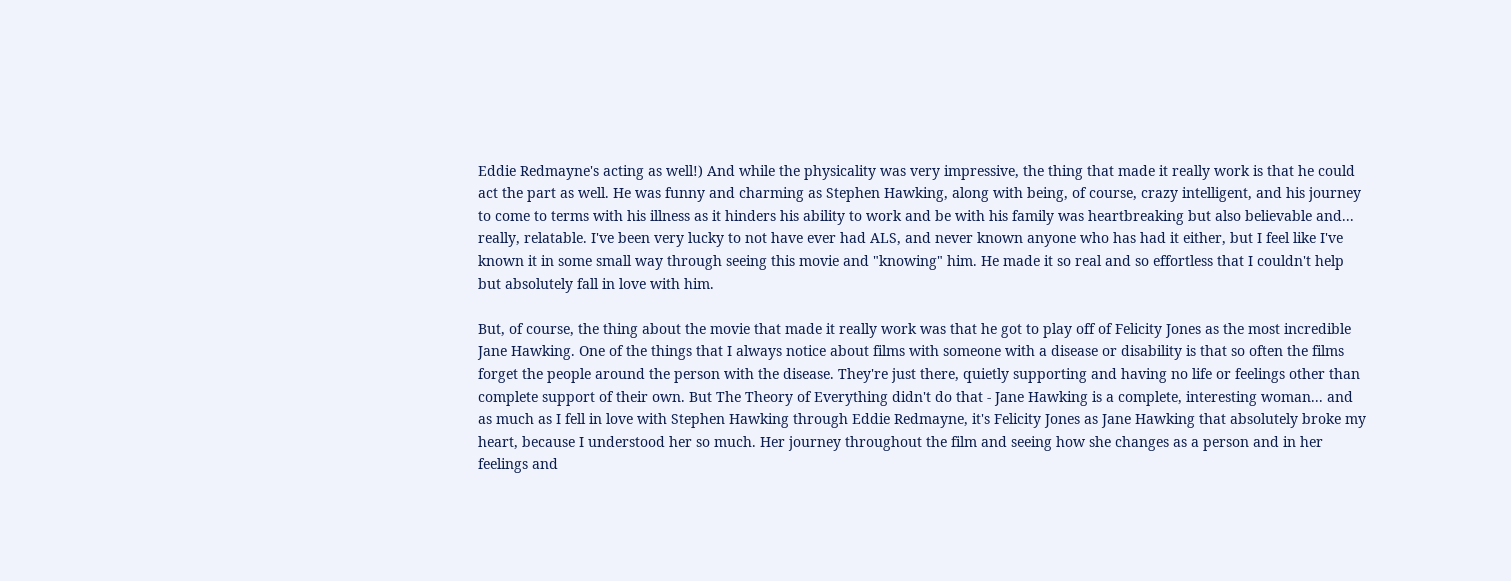Eddie Redmayne's acting as well!) And while the physicality was very impressive, the thing that made it really work is that he could act the part as well. He was funny and charming as Stephen Hawking, along with being, of course, crazy intelligent, and his journey to come to terms with his illness as it hinders his ability to work and be with his family was heartbreaking but also believable and... really, relatable. I've been very lucky to not have ever had ALS, and never known anyone who has had it either, but I feel like I've known it in some small way through seeing this movie and "knowing" him. He made it so real and so effortless that I couldn't help but absolutely fall in love with him.

But, of course, the thing about the movie that made it really work was that he got to play off of Felicity Jones as the most incredible Jane Hawking. One of the things that I always notice about films with someone with a disease or disability is that so often the films forget the people around the person with the disease. They're just there, quietly supporting and having no life or feelings other than complete support of their own. But The Theory of Everything didn't do that - Jane Hawking is a complete, interesting woman... and as much as I fell in love with Stephen Hawking through Eddie Redmayne, it's Felicity Jones as Jane Hawking that absolutely broke my heart, because I understood her so much. Her journey throughout the film and seeing how she changes as a person and in her feelings and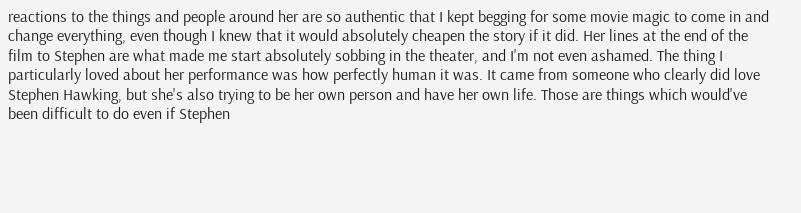reactions to the things and people around her are so authentic that I kept begging for some movie magic to come in and change everything, even though I knew that it would absolutely cheapen the story if it did. Her lines at the end of the film to Stephen are what made me start absolutely sobbing in the theater, and I'm not even ashamed. The thing I particularly loved about her performance was how perfectly human it was. It came from someone who clearly did love Stephen Hawking, but she's also trying to be her own person and have her own life. Those are things which would've been difficult to do even if Stephen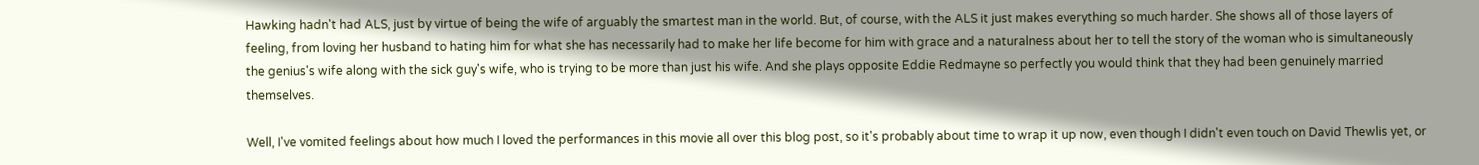Hawking hadn't had ALS, just by virtue of being the wife of arguably the smartest man in the world. But, of course, with the ALS it just makes everything so much harder. She shows all of those layers of feeling, from loving her husband to hating him for what she has necessarily had to make her life become for him with grace and a naturalness about her to tell the story of the woman who is simultaneously the genius's wife along with the sick guy's wife, who is trying to be more than just his wife. And she plays opposite Eddie Redmayne so perfectly you would think that they had been genuinely married themselves.

Well, I've vomited feelings about how much I loved the performances in this movie all over this blog post, so it's probably about time to wrap it up now, even though I didn't even touch on David Thewlis yet, or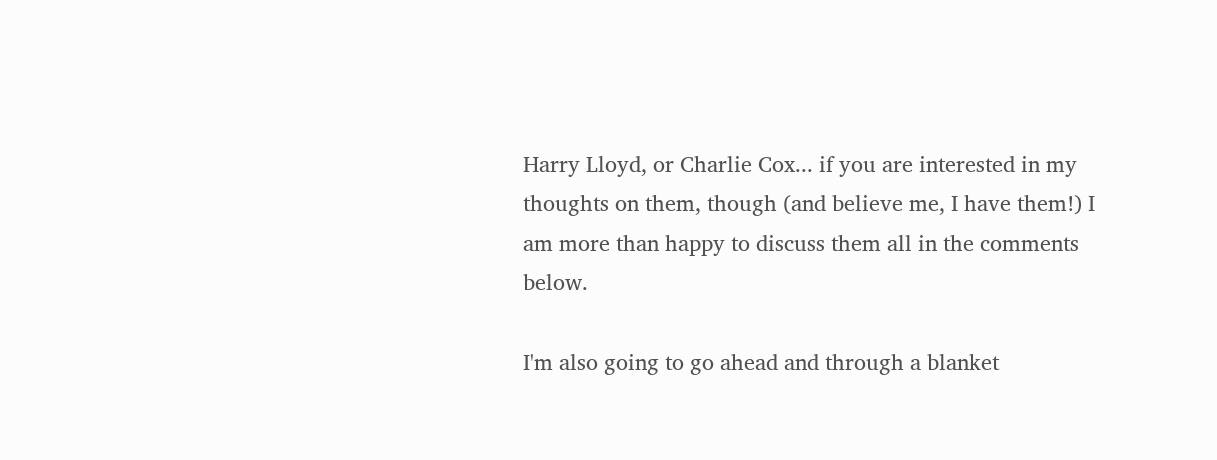Harry Lloyd, or Charlie Cox... if you are interested in my thoughts on them, though (and believe me, I have them!) I am more than happy to discuss them all in the comments below.

I'm also going to go ahead and through a blanket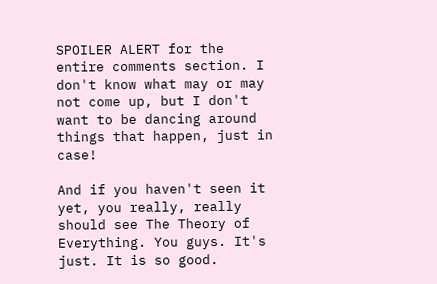SPOILER ALERT for the entire comments section. I don't know what may or may not come up, but I don't want to be dancing around things that happen, just in case!

And if you haven't seen it yet, you really, really should see The Theory of Everything. You guys. It's just. It is so good.